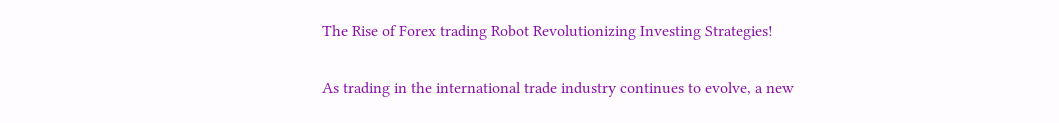The Rise of Forex trading Robot Revolutionizing Investing Strategies!

As trading in the international trade industry continues to evolve, a new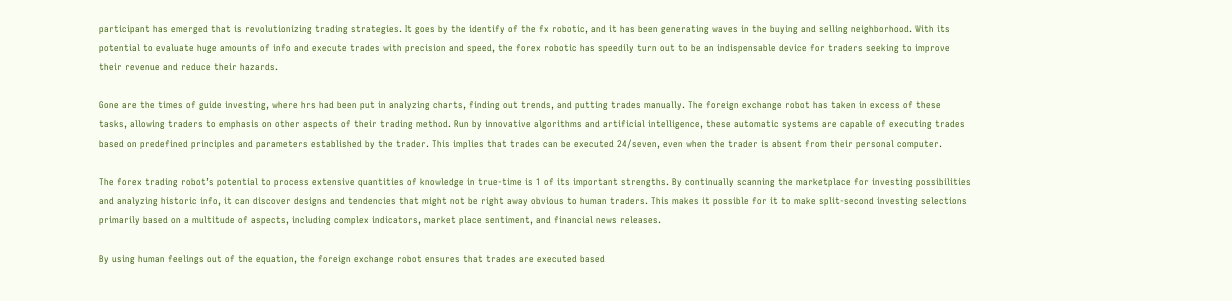participant has emerged that is revolutionizing trading strategies. It goes by the identify of the fx robotic, and it has been generating waves in the buying and selling neighborhood. With its potential to evaluate huge amounts of info and execute trades with precision and speed, the forex robotic has speedily turn out to be an indispensable device for traders seeking to improve their revenue and reduce their hazards.

Gone are the times of guide investing, where hrs had been put in analyzing charts, finding out trends, and putting trades manually. The foreign exchange robot has taken in excess of these tasks, allowing traders to emphasis on other aspects of their trading method. Run by innovative algorithms and artificial intelligence, these automatic systems are capable of executing trades based on predefined principles and parameters established by the trader. This implies that trades can be executed 24/seven, even when the trader is absent from their personal computer.

The forex trading robot’s potential to process extensive quantities of knowledge in true-time is 1 of its important strengths. By continually scanning the marketplace for investing possibilities and analyzing historic info, it can discover designs and tendencies that might not be right away obvious to human traders. This makes it possible for it to make split-second investing selections primarily based on a multitude of aspects, including complex indicators, market place sentiment, and financial news releases.

By using human feelings out of the equation, the foreign exchange robot ensures that trades are executed based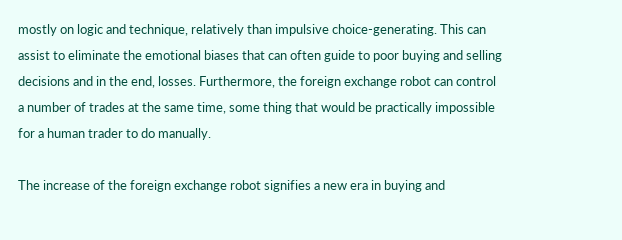mostly on logic and technique, relatively than impulsive choice-generating. This can assist to eliminate the emotional biases that can often guide to poor buying and selling decisions and in the end, losses. Furthermore, the foreign exchange robot can control a number of trades at the same time, some thing that would be practically impossible for a human trader to do manually.

The increase of the foreign exchange robot signifies a new era in buying and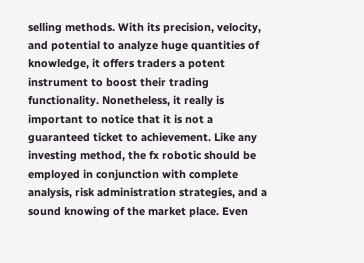selling methods. With its precision, velocity, and potential to analyze huge quantities of knowledge, it offers traders a potent instrument to boost their trading functionality. Nonetheless, it really is important to notice that it is not a guaranteed ticket to achievement. Like any investing method, the fx robotic should be employed in conjunction with complete analysis, risk administration strategies, and a sound knowing of the market place. Even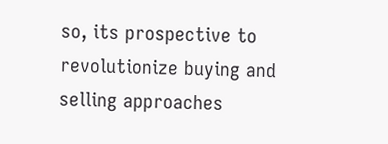so, its prospective to revolutionize buying and selling approaches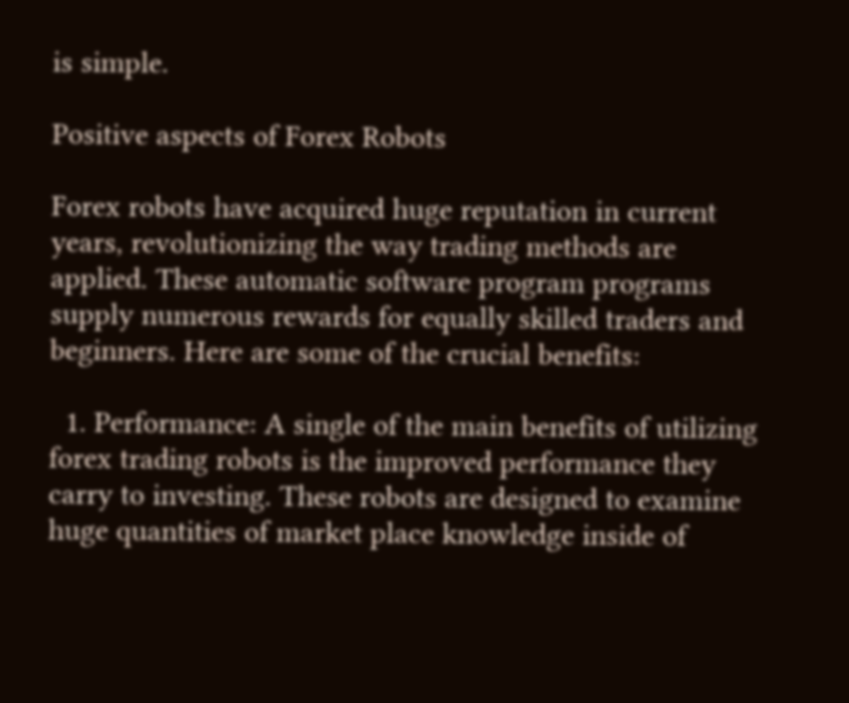is simple.

Positive aspects of Forex Robots

Forex robots have acquired huge reputation in current years, revolutionizing the way trading methods are applied. These automatic software program programs supply numerous rewards for equally skilled traders and beginners. Here are some of the crucial benefits:

  1. Performance: A single of the main benefits of utilizing forex trading robots is the improved performance they carry to investing. These robots are designed to examine huge quantities of market place knowledge inside of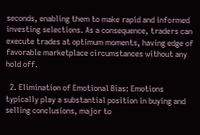seconds, enabling them to make rapid and informed investing selections. As a consequence, traders can execute trades at optimum moments, having edge of favorable marketplace circumstances without any hold off.

  2. Elimination of Emotional Bias: Emotions typically play a substantial position in buying and selling conclusions, major to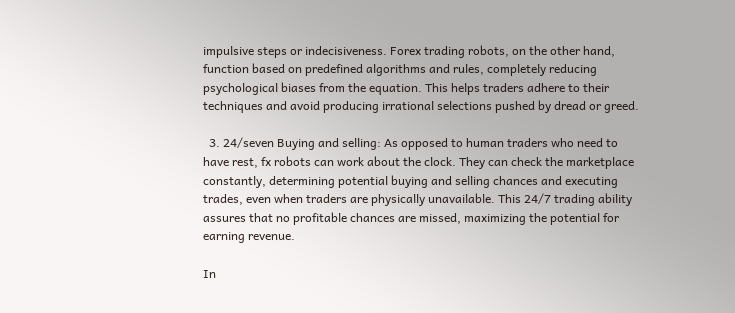impulsive steps or indecisiveness. Forex trading robots, on the other hand, function based on predefined algorithms and rules, completely reducing psychological biases from the equation. This helps traders adhere to their techniques and avoid producing irrational selections pushed by dread or greed.

  3. 24/seven Buying and selling: As opposed to human traders who need to have rest, fx robots can work about the clock. They can check the marketplace constantly, determining potential buying and selling chances and executing trades, even when traders are physically unavailable. This 24/7 trading ability assures that no profitable chances are missed, maximizing the potential for earning revenue.

In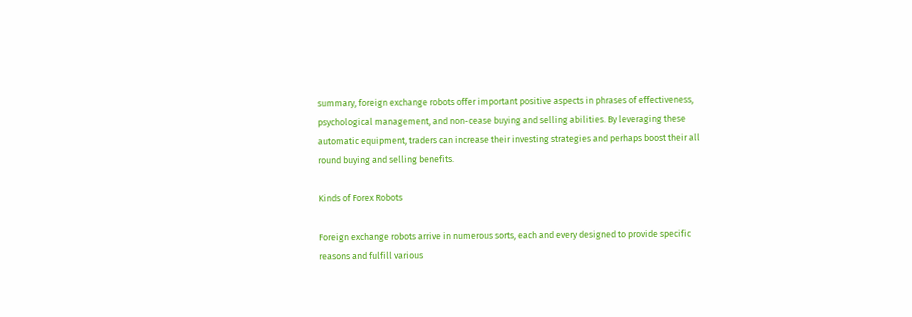summary, foreign exchange robots offer important positive aspects in phrases of effectiveness, psychological management, and non-cease buying and selling abilities. By leveraging these automatic equipment, traders can increase their investing strategies and perhaps boost their all round buying and selling benefits.

Kinds of Forex Robots

Foreign exchange robots arrive in numerous sorts, each and every designed to provide specific reasons and fulfill various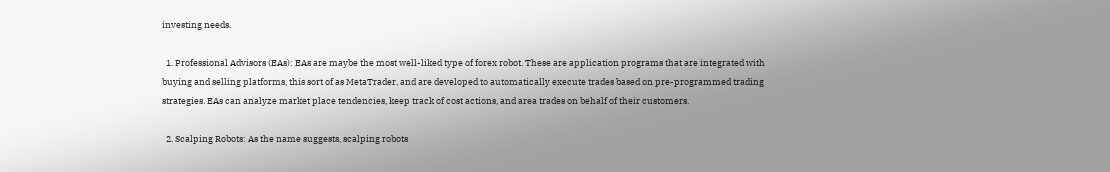investing needs.

  1. Professional Advisors (EAs): EAs are maybe the most well-liked type of forex robot. These are application programs that are integrated with buying and selling platforms, this sort of as MetaTrader, and are developed to automatically execute trades based on pre-programmed trading strategies. EAs can analyze market place tendencies, keep track of cost actions, and area trades on behalf of their customers.

  2. Scalping Robots: As the name suggests, scalping robots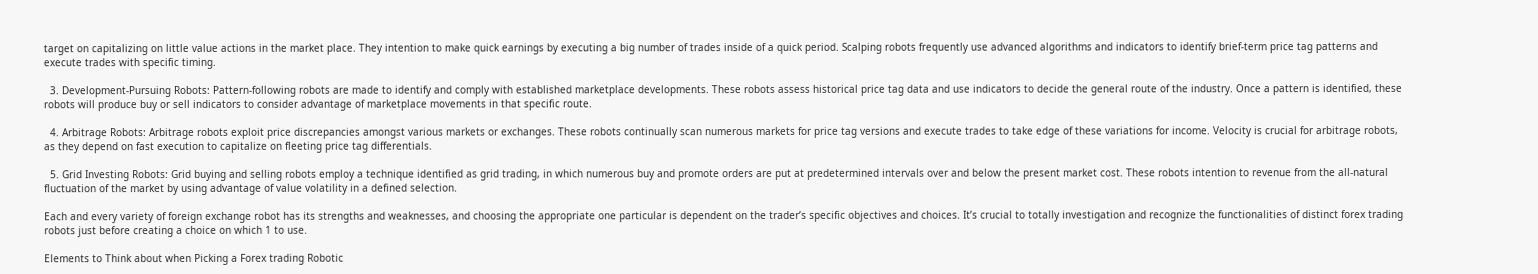target on capitalizing on little value actions in the market place. They intention to make quick earnings by executing a big number of trades inside of a quick period. Scalping robots frequently use advanced algorithms and indicators to identify brief-term price tag patterns and execute trades with specific timing.

  3. Development-Pursuing Robots: Pattern-following robots are made to identify and comply with established marketplace developments. These robots assess historical price tag data and use indicators to decide the general route of the industry. Once a pattern is identified, these robots will produce buy or sell indicators to consider advantage of marketplace movements in that specific route.

  4. Arbitrage Robots: Arbitrage robots exploit price discrepancies amongst various markets or exchanges. These robots continually scan numerous markets for price tag versions and execute trades to take edge of these variations for income. Velocity is crucial for arbitrage robots, as they depend on fast execution to capitalize on fleeting price tag differentials.

  5. Grid Investing Robots: Grid buying and selling robots employ a technique identified as grid trading, in which numerous buy and promote orders are put at predetermined intervals over and below the present market cost. These robots intention to revenue from the all-natural fluctuation of the market by using advantage of value volatility in a defined selection.

Each and every variety of foreign exchange robot has its strengths and weaknesses, and choosing the appropriate one particular is dependent on the trader’s specific objectives and choices. It’s crucial to totally investigation and recognize the functionalities of distinct forex trading robots just before creating a choice on which 1 to use.

Elements to Think about when Picking a Forex trading Robotic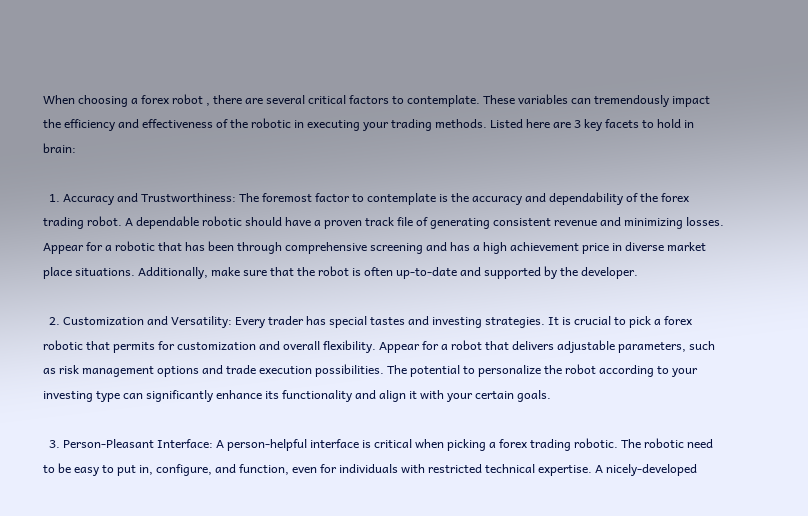When choosing a forex robot , there are several critical factors to contemplate. These variables can tremendously impact the efficiency and effectiveness of the robotic in executing your trading methods. Listed here are 3 key facets to hold in brain:

  1. Accuracy and Trustworthiness: The foremost factor to contemplate is the accuracy and dependability of the forex trading robot. A dependable robotic should have a proven track file of generating consistent revenue and minimizing losses. Appear for a robotic that has been through comprehensive screening and has a high achievement price in diverse market place situations. Additionally, make sure that the robot is often up-to-date and supported by the developer.

  2. Customization and Versatility: Every trader has special tastes and investing strategies. It is crucial to pick a forex robotic that permits for customization and overall flexibility. Appear for a robot that delivers adjustable parameters, such as risk management options and trade execution possibilities. The potential to personalize the robot according to your investing type can significantly enhance its functionality and align it with your certain goals.

  3. Person-Pleasant Interface: A person-helpful interface is critical when picking a forex trading robotic. The robotic need to be easy to put in, configure, and function, even for individuals with restricted technical expertise. A nicely-developed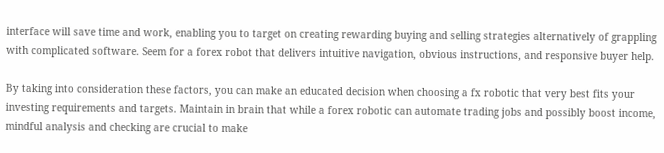interface will save time and work, enabling you to target on creating rewarding buying and selling strategies alternatively of grappling with complicated software. Seem for a forex robot that delivers intuitive navigation, obvious instructions, and responsive buyer help.

By taking into consideration these factors, you can make an educated decision when choosing a fx robotic that very best fits your investing requirements and targets. Maintain in brain that while a forex robotic can automate trading jobs and possibly boost income, mindful analysis and checking are crucial to make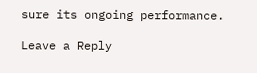sure its ongoing performance.

Leave a Reply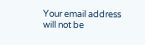Your email address will not be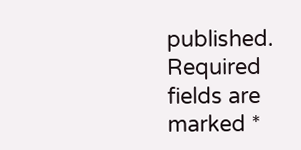published. Required fields are marked *